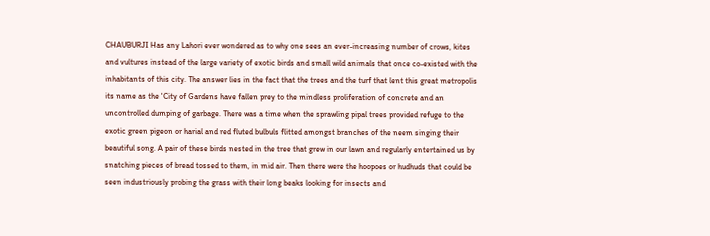CHAUBURJI Has any Lahori ever wondered as to why one sees an ever-increasing number of crows, kites and vultures instead of the large variety of exotic birds and small wild animals that once co-existed with the inhabitants of this city. The answer lies in the fact that the trees and the turf that lent this great metropolis its name as the 'City of Gardens have fallen prey to the mindless proliferation of concrete and an uncontrolled dumping of garbage. There was a time when the sprawling pipal trees provided refuge to the exotic green pigeon or harial and red fluted bulbuls flitted amongst branches of the neem singing their beautiful song. A pair of these birds nested in the tree that grew in our lawn and regularly entertained us by snatching pieces of bread tossed to them, in mid air. Then there were the hoopoes or hudhuds that could be seen industriously probing the grass with their long beaks looking for insects and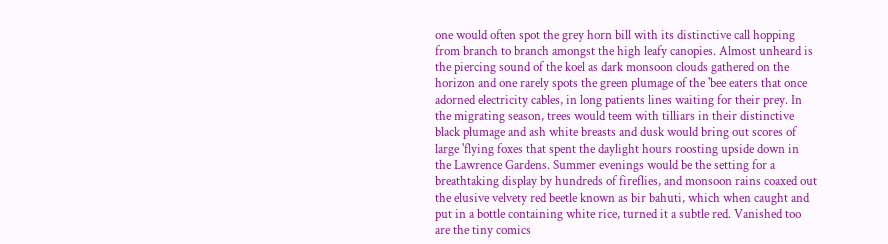one would often spot the grey horn bill with its distinctive call hopping from branch to branch amongst the high leafy canopies. Almost unheard is the piercing sound of the koel as dark monsoon clouds gathered on the horizon and one rarely spots the green plumage of the 'bee eaters that once adorned electricity cables, in long patients lines waiting for their prey. In the migrating season, trees would teem with tilliars in their distinctive black plumage and ash white breasts and dusk would bring out scores of large 'flying foxes that spent the daylight hours roosting upside down in the Lawrence Gardens. Summer evenings would be the setting for a breathtaking display by hundreds of fireflies, and monsoon rains coaxed out the elusive velvety red beetle known as bir bahuti, which when caught and put in a bottle containing white rice, turned it a subtle red. Vanished too are the tiny comics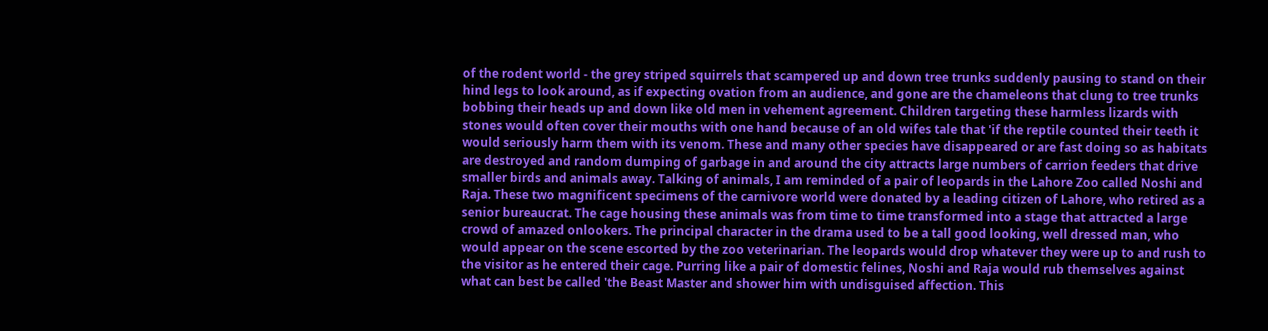of the rodent world - the grey striped squirrels that scampered up and down tree trunks suddenly pausing to stand on their hind legs to look around, as if expecting ovation from an audience, and gone are the chameleons that clung to tree trunks bobbing their heads up and down like old men in vehement agreement. Children targeting these harmless lizards with stones would often cover their mouths with one hand because of an old wifes tale that 'if the reptile counted their teeth it would seriously harm them with its venom. These and many other species have disappeared or are fast doing so as habitats are destroyed and random dumping of garbage in and around the city attracts large numbers of carrion feeders that drive smaller birds and animals away. Talking of animals, I am reminded of a pair of leopards in the Lahore Zoo called Noshi and Raja. These two magnificent specimens of the carnivore world were donated by a leading citizen of Lahore, who retired as a senior bureaucrat. The cage housing these animals was from time to time transformed into a stage that attracted a large crowd of amazed onlookers. The principal character in the drama used to be a tall good looking, well dressed man, who would appear on the scene escorted by the zoo veterinarian. The leopards would drop whatever they were up to and rush to the visitor as he entered their cage. Purring like a pair of domestic felines, Noshi and Raja would rub themselves against what can best be called 'the Beast Master and shower him with undisguised affection. This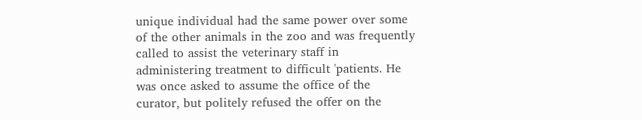unique individual had the same power over some of the other animals in the zoo and was frequently called to assist the veterinary staff in administering treatment to difficult 'patients. He was once asked to assume the office of the curator, but politely refused the offer on the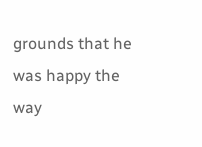grounds that he was happy the way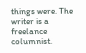things were. The writer is a freelance columnist.